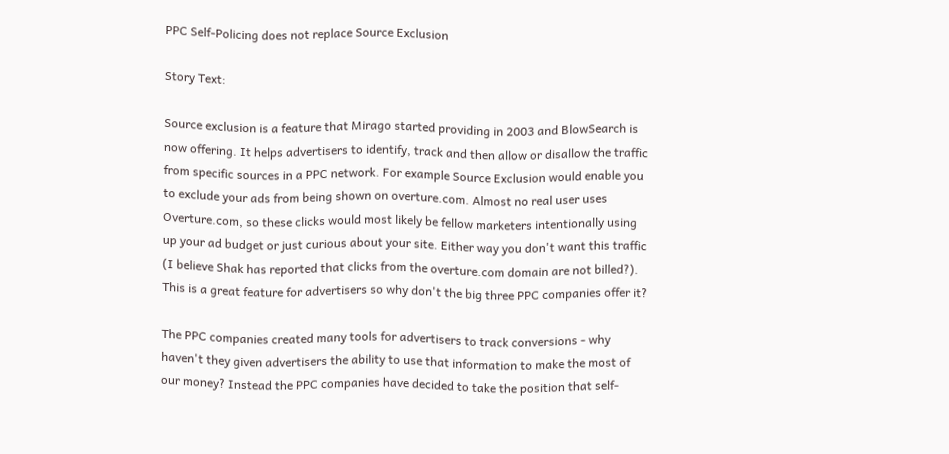PPC Self-Policing does not replace Source Exclusion

Story Text:

Source exclusion is a feature that Mirago started providing in 2003 and BlowSearch is now offering. It helps advertisers to identify, track and then allow or disallow the traffic from specific sources in a PPC network. For example Source Exclusion would enable you to exclude your ads from being shown on overture.com. Almost no real user uses Overture.com, so these clicks would most likely be fellow marketers intentionally using up your ad budget or just curious about your site. Either way you don't want this traffic (I believe Shak has reported that clicks from the overture.com domain are not billed?). This is a great feature for advertisers so why don't the big three PPC companies offer it?

The PPC companies created many tools for advertisers to track conversions - why haven't they given advertisers the ability to use that information to make the most of our money? Instead the PPC companies have decided to take the position that self-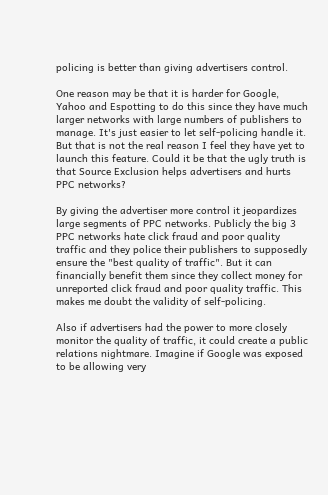policing is better than giving advertisers control.

One reason may be that it is harder for Google, Yahoo and Espotting to do this since they have much larger networks with large numbers of publishers to manage. It's just easier to let self-policing handle it. But that is not the real reason I feel they have yet to launch this feature. Could it be that the ugly truth is that Source Exclusion helps advertisers and hurts PPC networks?

By giving the advertiser more control it jeopardizes large segments of PPC networks. Publicly the big 3 PPC networks hate click fraud and poor quality traffic and they police their publishers to supposedly ensure the "best quality of traffic". But it can financially benefit them since they collect money for unreported click fraud and poor quality traffic. This makes me doubt the validity of self-policing.

Also if advertisers had the power to more closely monitor the quality of traffic, it could create a public relations nightmare. Imagine if Google was exposed to be allowing very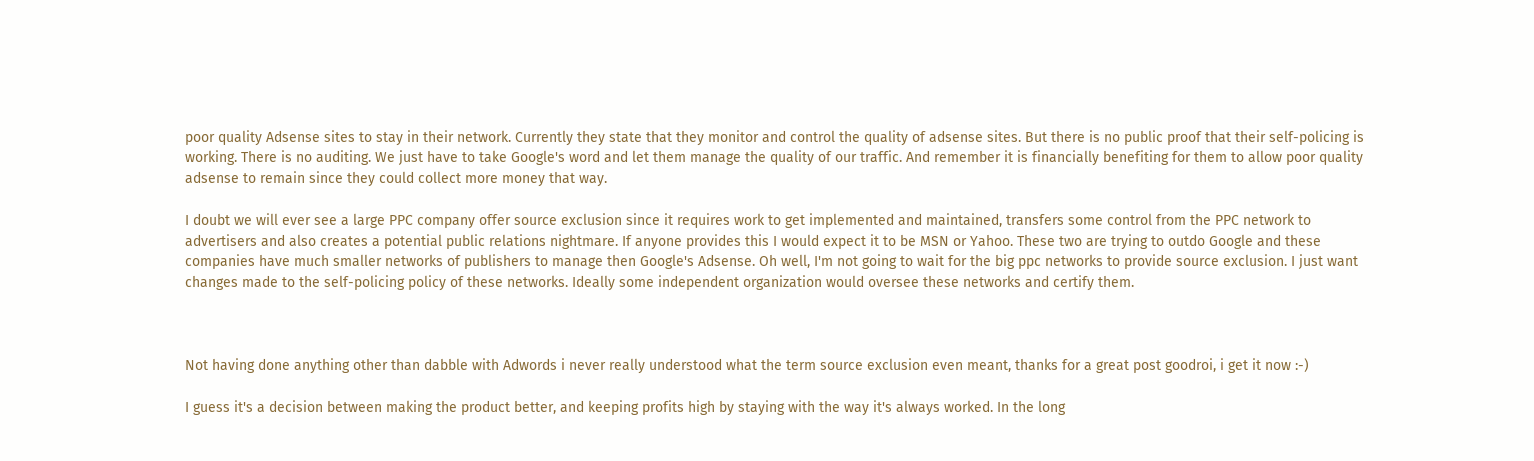poor quality Adsense sites to stay in their network. Currently they state that they monitor and control the quality of adsense sites. But there is no public proof that their self-policing is working. There is no auditing. We just have to take Google's word and let them manage the quality of our traffic. And remember it is financially benefiting for them to allow poor quality adsense to remain since they could collect more money that way.

I doubt we will ever see a large PPC company offer source exclusion since it requires work to get implemented and maintained, transfers some control from the PPC network to advertisers and also creates a potential public relations nightmare. If anyone provides this I would expect it to be MSN or Yahoo. These two are trying to outdo Google and these companies have much smaller networks of publishers to manage then Google's Adsense. Oh well, I'm not going to wait for the big ppc networks to provide source exclusion. I just want changes made to the self-policing policy of these networks. Ideally some independent organization would oversee these networks and certify them.



Not having done anything other than dabble with Adwords i never really understood what the term source exclusion even meant, thanks for a great post goodroi, i get it now :-)

I guess it's a decision between making the product better, and keeping profits high by staying with the way it's always worked. In the long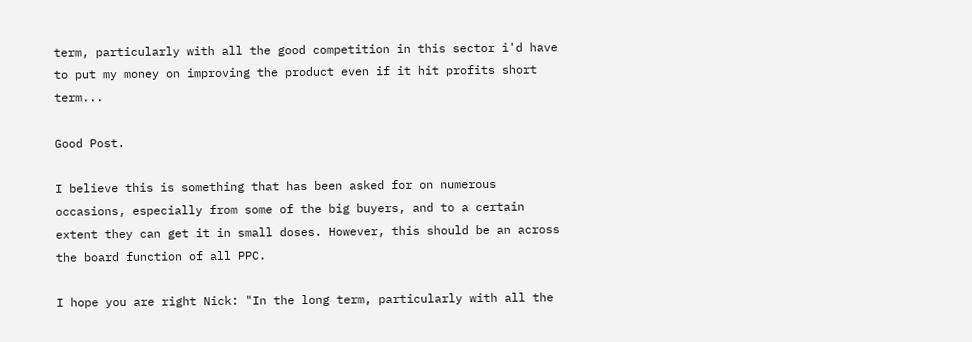term, particularly with all the good competition in this sector i'd have to put my money on improving the product even if it hit profits short term...

Good Post.

I believe this is something that has been asked for on numerous occasions, especially from some of the big buyers, and to a certain extent they can get it in small doses. However, this should be an across the board function of all PPC.

I hope you are right Nick: "In the long term, particularly with all the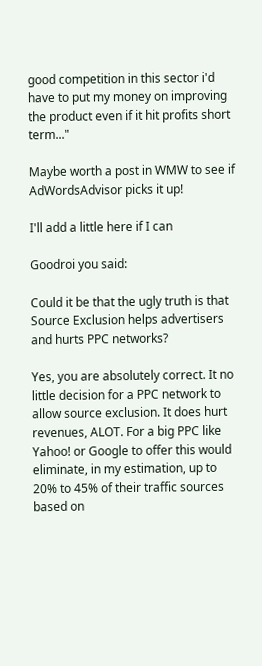good competition in this sector i'd have to put my money on improving the product even if it hit profits short term..."

Maybe worth a post in WMW to see if AdWordsAdvisor picks it up!

I'll add a little here if I can

Goodroi you said:

Could it be that the ugly truth is that Source Exclusion helps advertisers and hurts PPC networks?

Yes, you are absolutely correct. It no little decision for a PPC network to allow source exclusion. It does hurt revenues, ALOT. For a big PPC like Yahoo! or Google to offer this would eliminate, in my estimation, up to 20% to 45% of their traffic sources based on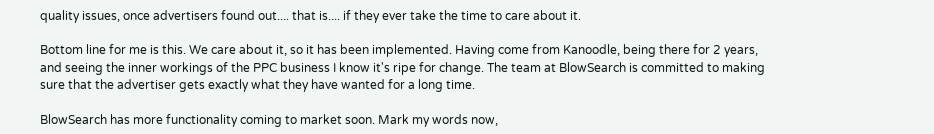quality issues, once advertisers found out.... that is.... if they ever take the time to care about it.

Bottom line for me is this. We care about it, so it has been implemented. Having come from Kanoodle, being there for 2 years, and seeing the inner workings of the PPC business I know it's ripe for change. The team at BlowSearch is committed to making sure that the advertiser gets exactly what they have wanted for a long time.

BlowSearch has more functionality coming to market soon. Mark my words now,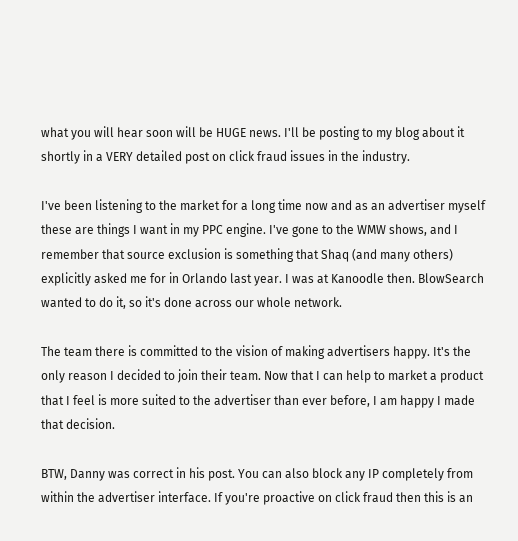what you will hear soon will be HUGE news. I'll be posting to my blog about it shortly in a VERY detailed post on click fraud issues in the industry.

I've been listening to the market for a long time now and as an advertiser myself these are things I want in my PPC engine. I've gone to the WMW shows, and I remember that source exclusion is something that Shaq (and many others) explicitly asked me for in Orlando last year. I was at Kanoodle then. BlowSearch wanted to do it, so it's done across our whole network.

The team there is committed to the vision of making advertisers happy. It's the only reason I decided to join their team. Now that I can help to market a product that I feel is more suited to the advertiser than ever before, I am happy I made that decision.

BTW, Danny was correct in his post. You can also block any IP completely from within the advertiser interface. If you're proactive on click fraud then this is an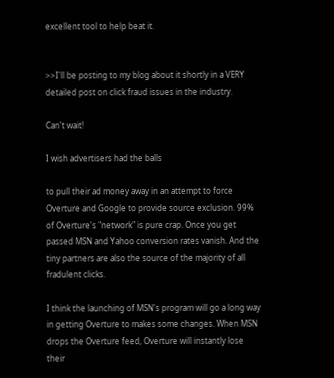excellent tool to help beat it.


>>I'll be posting to my blog about it shortly in a VERY detailed post on click fraud issues in the industry.

Can't wait!

I wish advertisers had the balls

to pull their ad money away in an attempt to force Overture and Google to provide source exclusion. 99% of Overture's "network" is pure crap. Once you get passed MSN and Yahoo conversion rates vanish. And the tiny partners are also the source of the majority of all fradulent clicks.

I think the launching of MSN's program will go a long way in getting Overture to makes some changes. When MSN drops the Overture feed, Overture will instantly lose their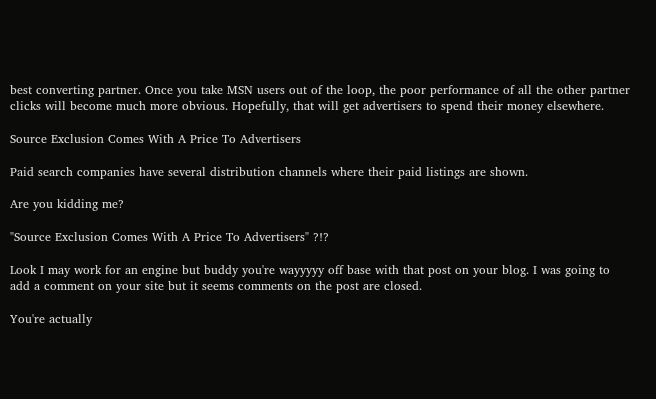best converting partner. Once you take MSN users out of the loop, the poor performance of all the other partner clicks will become much more obvious. Hopefully, that will get advertisers to spend their money elsewhere.

Source Exclusion Comes With A Price To Advertisers

Paid search companies have several distribution channels where their paid listings are shown.

Are you kidding me?

"Source Exclusion Comes With A Price To Advertisers" ?!?

Look I may work for an engine but buddy you're wayyyyy off base with that post on your blog. I was going to add a comment on your site but it seems comments on the post are closed.

You're actually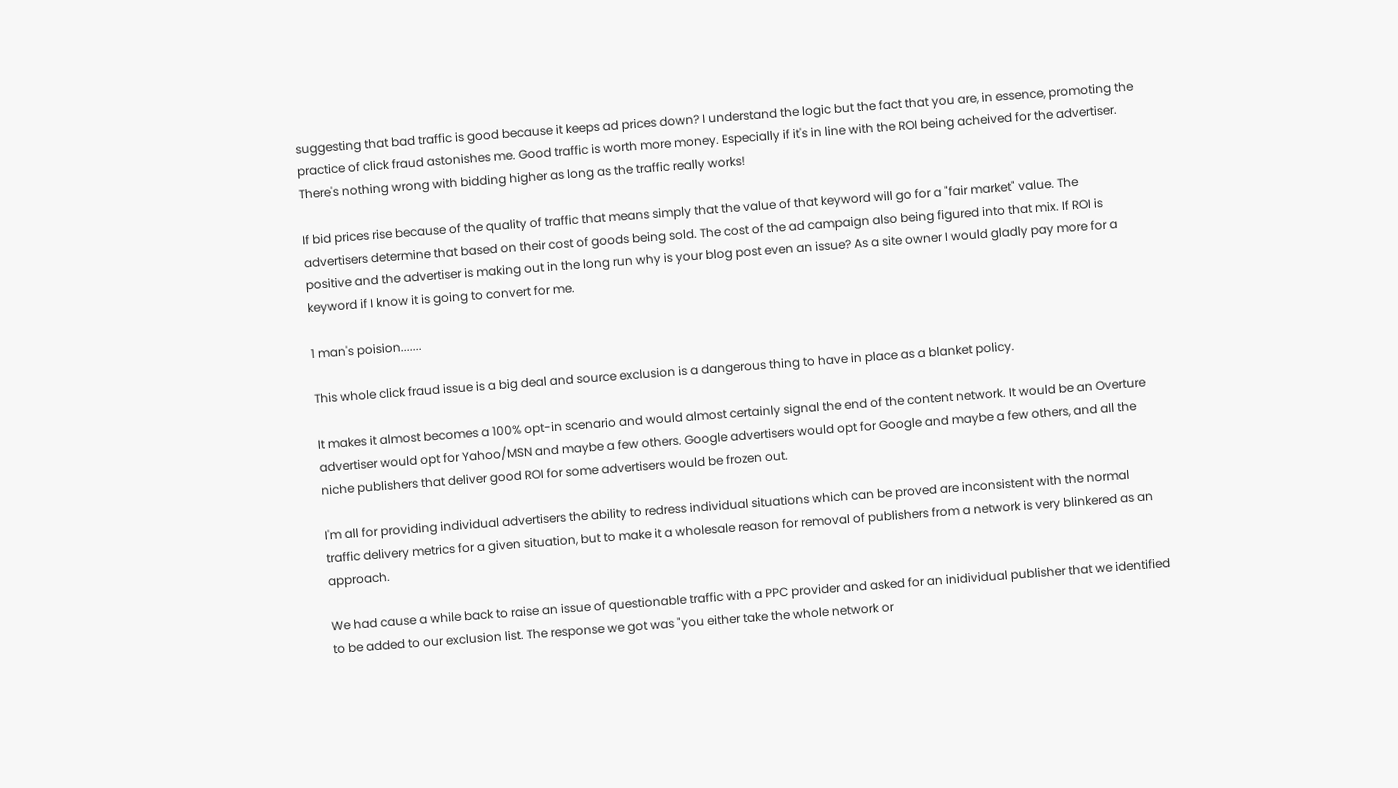suggesting that bad traffic is good because it keeps ad prices down? I understand the logic but the fact that you are, in essence, promoting the practice of click fraud astonishes me. Good traffic is worth more money. Especially if it's in line with the ROI being acheived for the advertiser. There's nothing wrong with bidding higher as long as the traffic really works!

If bid prices rise because of the quality of traffic that means simply that the value of that keyword will go for a "fair market" value. The advertisers determine that based on their cost of goods being sold. The cost of the ad campaign also being figured into that mix. If ROI is positive and the advertiser is making out in the long run why is your blog post even an issue? As a site owner I would gladly pay more for a keyword if I know it is going to convert for me.

1 man's poision.......

This whole click fraud issue is a big deal and source exclusion is a dangerous thing to have in place as a blanket policy.

It makes it almost becomes a 100% opt-in scenario and would almost certainly signal the end of the content network. It would be an Overture advertiser would opt for Yahoo/MSN and maybe a few others. Google advertisers would opt for Google and maybe a few others, and all the niche publishers that deliver good ROI for some advertisers would be frozen out.

I'm all for providing individual advertisers the ability to redress individual situations which can be proved are inconsistent with the normal traffic delivery metrics for a given situation, but to make it a wholesale reason for removal of publishers from a network is very blinkered as an approach.

We had cause a while back to raise an issue of questionable traffic with a PPC provider and asked for an inidividual publisher that we identified to be added to our exclusion list. The response we got was "you either take the whole network or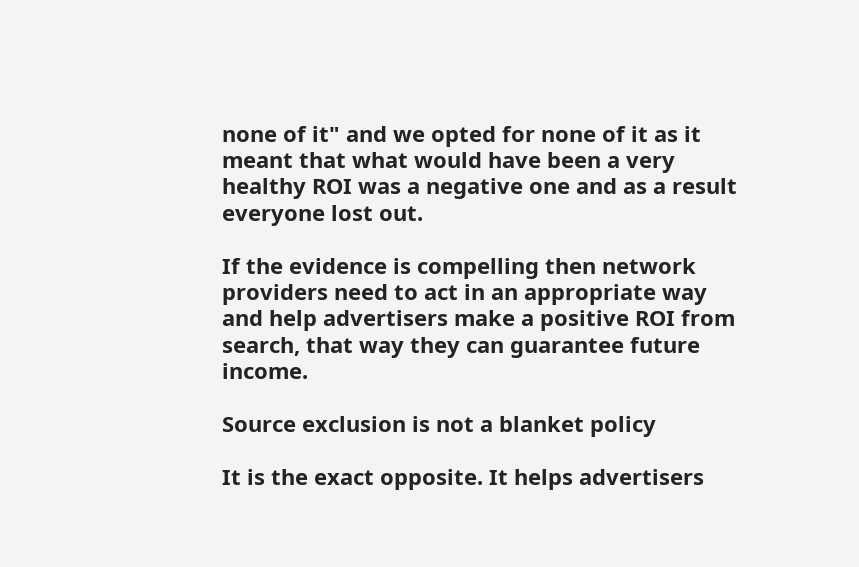none of it" and we opted for none of it as it meant that what would have been a very healthy ROI was a negative one and as a result everyone lost out.

If the evidence is compelling then network providers need to act in an appropriate way and help advertisers make a positive ROI from search, that way they can guarantee future income.

Source exclusion is not a blanket policy

It is the exact opposite. It helps advertisers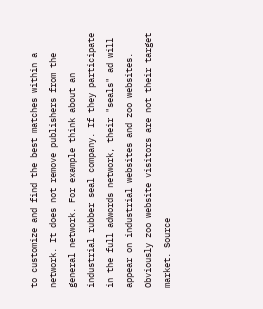to customize and find the best matches within a network. It does not remove publishers from the general network. For example think about an industrial rubber seal company. If they participate in the full adwords network, their "seals" ad will appear on industrial websites and zoo websites. Obviously zoo website visitors are not their target market. Source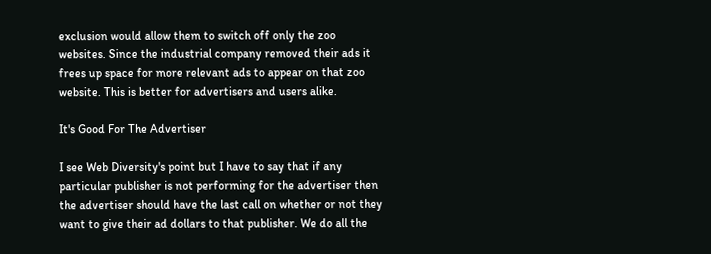exclusion would allow them to switch off only the zoo websites. Since the industrial company removed their ads it frees up space for more relevant ads to appear on that zoo website. This is better for advertisers and users alike.

It's Good For The Advertiser

I see Web Diversity's point but I have to say that if any particular publisher is not performing for the advertiser then the advertiser should have the last call on whether or not they want to give their ad dollars to that publisher. We do all the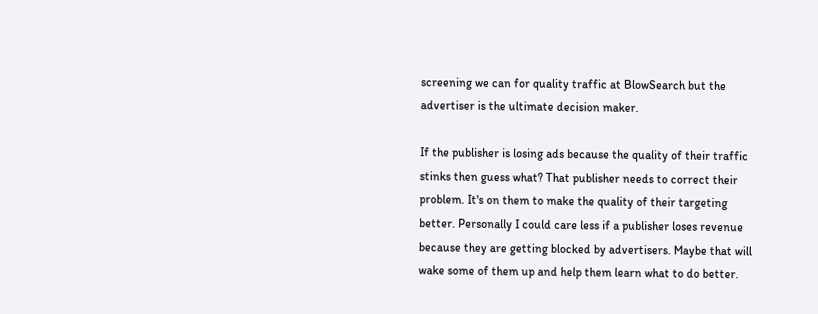screening we can for quality traffic at BlowSearch but the advertiser is the ultimate decision maker.

If the publisher is losing ads because the quality of their traffic stinks then guess what? That publisher needs to correct their problem. It's on them to make the quality of their targeting better. Personally I could care less if a publisher loses revenue because they are getting blocked by advertisers. Maybe that will wake some of them up and help them learn what to do better.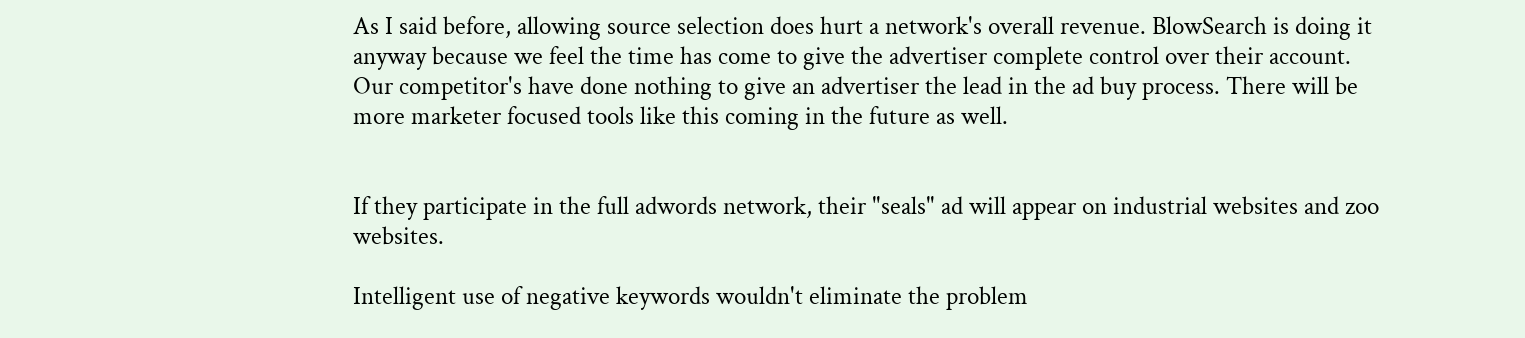As I said before, allowing source selection does hurt a network's overall revenue. BlowSearch is doing it anyway because we feel the time has come to give the advertiser complete control over their account. Our competitor's have done nothing to give an advertiser the lead in the ad buy process. There will be more marketer focused tools like this coming in the future as well.


If they participate in the full adwords network, their "seals" ad will appear on industrial websites and zoo websites.

Intelligent use of negative keywords wouldn't eliminate the problem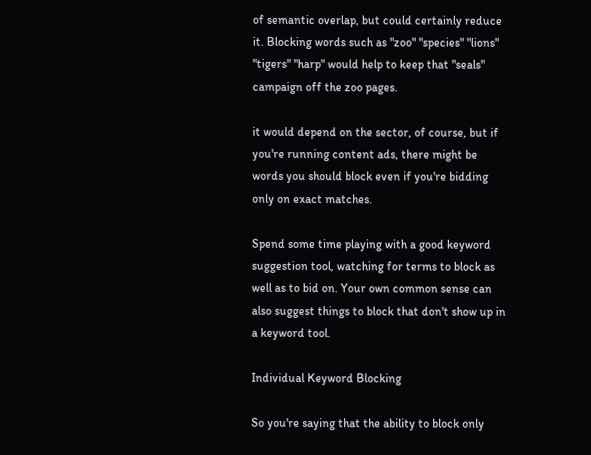of semantic overlap, but could certainly reduce it. Blocking words such as "zoo" "species" "lions" "tigers" "harp" would help to keep that "seals" campaign off the zoo pages.

it would depend on the sector, of course, but if you're running content ads, there might be words you should block even if you're bidding only on exact matches.

Spend some time playing with a good keyword suggestion tool, watching for terms to block as well as to bid on. Your own common sense can also suggest things to block that don't show up in a keyword tool.

Individual Keyword Blocking

So you're saying that the ability to block only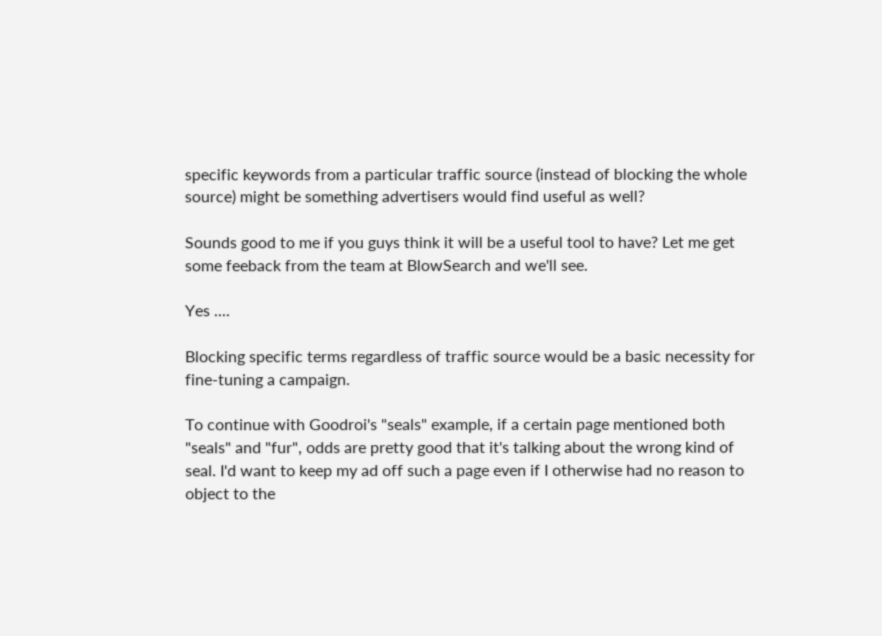specific keywords from a particular traffic source (instead of blocking the whole source) might be something advertisers would find useful as well?

Sounds good to me if you guys think it will be a useful tool to have? Let me get some feeback from the team at BlowSearch and we'll see.

Yes ....

Blocking specific terms regardless of traffic source would be a basic necessity for fine-tuning a campaign.

To continue with Goodroi's "seals" example, if a certain page mentioned both "seals" and "fur", odds are pretty good that it's talking about the wrong kind of seal. I'd want to keep my ad off such a page even if I otherwise had no reason to object to the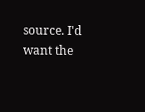source. I'd want the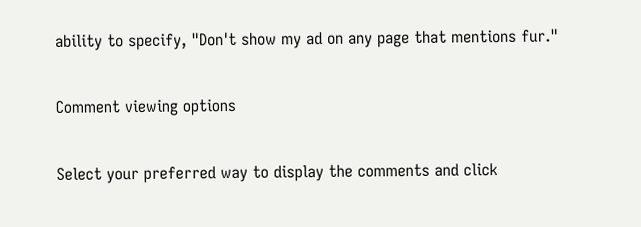ability to specify, "Don't show my ad on any page that mentions fur."

Comment viewing options

Select your preferred way to display the comments and click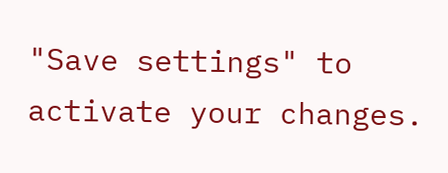"Save settings" to activate your changes.